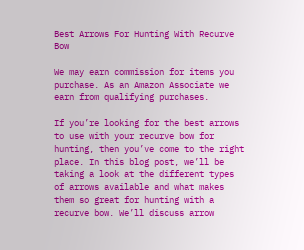Best Arrows For Hunting With Recurve Bow

We may earn commission for items you purchase. As an Amazon Associate we earn from qualifying purchases.

If you’re looking for the best arrows to use with your recurve bow for hunting, then you’ve come to the right place. In this blog post, we’ll be taking a look at the different types of arrows available and what makes them so great for hunting with a recurve bow. We’ll discuss arrow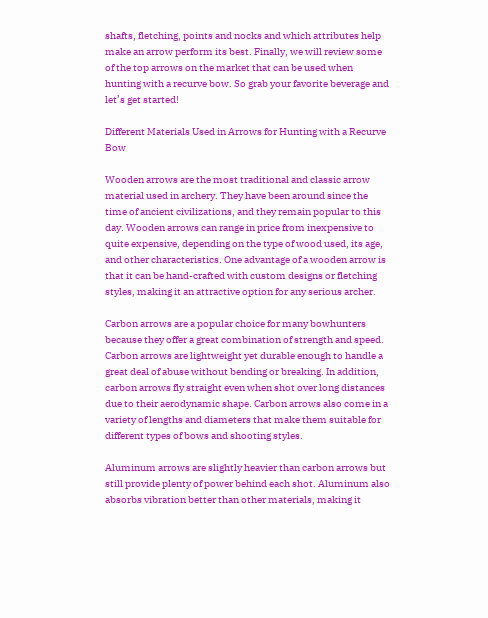shafts, fletching, points and nocks and which attributes help make an arrow perform its best. Finally, we will review some of the top arrows on the market that can be used when hunting with a recurve bow. So grab your favorite beverage and let’s get started!

Different Materials Used in Arrows for Hunting with a Recurve Bow

Wooden arrows are the most traditional and classic arrow material used in archery. They have been around since the time of ancient civilizations, and they remain popular to this day. Wooden arrows can range in price from inexpensive to quite expensive, depending on the type of wood used, its age, and other characteristics. One advantage of a wooden arrow is that it can be hand-crafted with custom designs or fletching styles, making it an attractive option for any serious archer.

Carbon arrows are a popular choice for many bowhunters because they offer a great combination of strength and speed. Carbon arrows are lightweight yet durable enough to handle a great deal of abuse without bending or breaking. In addition, carbon arrows fly straight even when shot over long distances due to their aerodynamic shape. Carbon arrows also come in a variety of lengths and diameters that make them suitable for different types of bows and shooting styles.

Aluminum arrows are slightly heavier than carbon arrows but still provide plenty of power behind each shot. Aluminum also absorbs vibration better than other materials, making it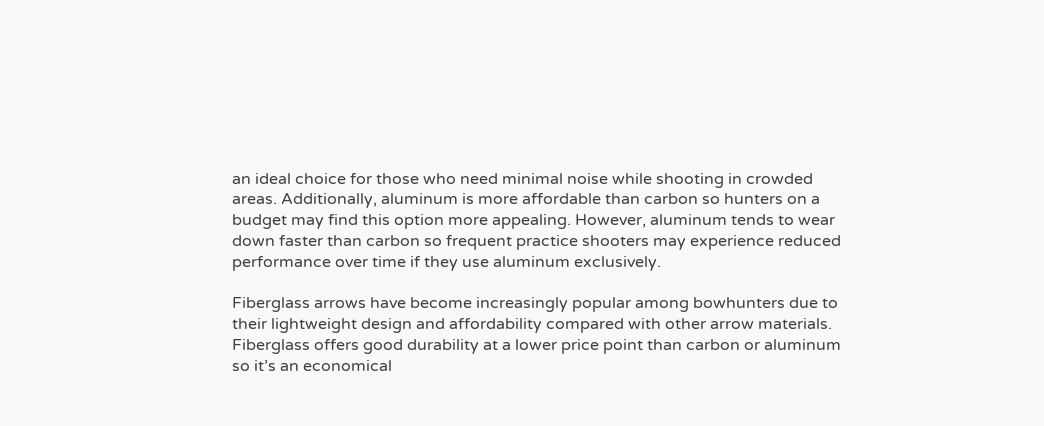an ideal choice for those who need minimal noise while shooting in crowded areas. Additionally, aluminum is more affordable than carbon so hunters on a budget may find this option more appealing. However, aluminum tends to wear down faster than carbon so frequent practice shooters may experience reduced performance over time if they use aluminum exclusively.

Fiberglass arrows have become increasingly popular among bowhunters due to their lightweight design and affordability compared with other arrow materials. Fiberglass offers good durability at a lower price point than carbon or aluminum so it’s an economical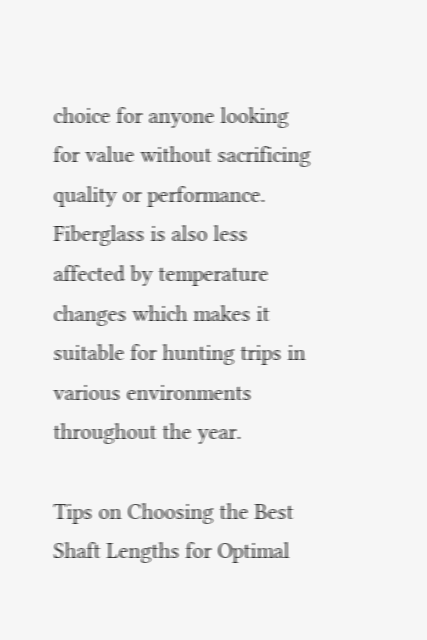choice for anyone looking for value without sacrificing quality or performance. Fiberglass is also less affected by temperature changes which makes it suitable for hunting trips in various environments throughout the year.

Tips on Choosing the Best Shaft Lengths for Optimal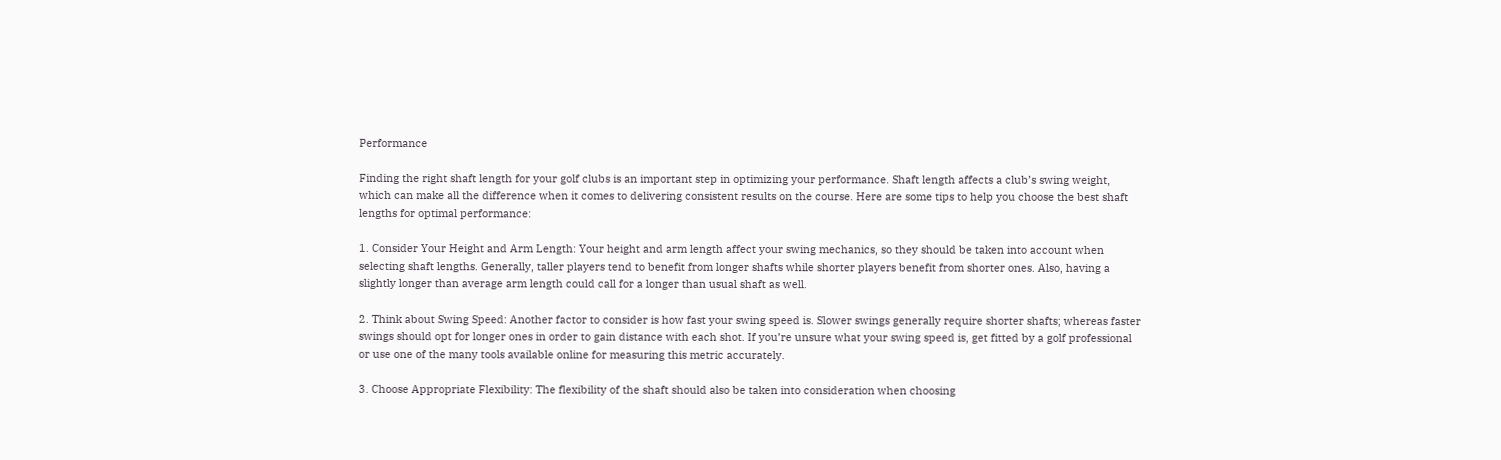Performance

Finding the right shaft length for your golf clubs is an important step in optimizing your performance. Shaft length affects a club’s swing weight, which can make all the difference when it comes to delivering consistent results on the course. Here are some tips to help you choose the best shaft lengths for optimal performance:

1. Consider Your Height and Arm Length: Your height and arm length affect your swing mechanics, so they should be taken into account when selecting shaft lengths. Generally, taller players tend to benefit from longer shafts while shorter players benefit from shorter ones. Also, having a slightly longer than average arm length could call for a longer than usual shaft as well.

2. Think about Swing Speed: Another factor to consider is how fast your swing speed is. Slower swings generally require shorter shafts; whereas faster swings should opt for longer ones in order to gain distance with each shot. If you’re unsure what your swing speed is, get fitted by a golf professional or use one of the many tools available online for measuring this metric accurately.

3. Choose Appropriate Flexibility: The flexibility of the shaft should also be taken into consideration when choosing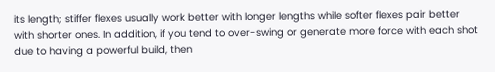its length; stiffer flexes usually work better with longer lengths while softer flexes pair better with shorter ones. In addition, if you tend to over-swing or generate more force with each shot due to having a powerful build, then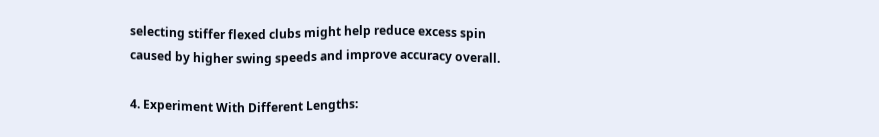selecting stiffer flexed clubs might help reduce excess spin caused by higher swing speeds and improve accuracy overall.

4. Experiment With Different Lengths: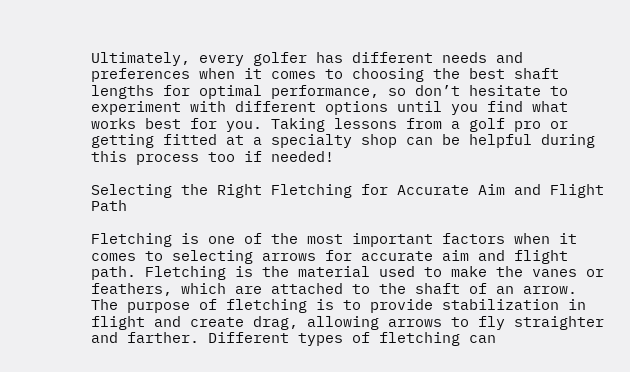Ultimately, every golfer has different needs and preferences when it comes to choosing the best shaft lengths for optimal performance, so don’t hesitate to experiment with different options until you find what works best for you. Taking lessons from a golf pro or getting fitted at a specialty shop can be helpful during this process too if needed!

Selecting the Right Fletching for Accurate Aim and Flight Path

Fletching is one of the most important factors when it comes to selecting arrows for accurate aim and flight path. Fletching is the material used to make the vanes or feathers, which are attached to the shaft of an arrow. The purpose of fletching is to provide stabilization in flight and create drag, allowing arrows to fly straighter and farther. Different types of fletching can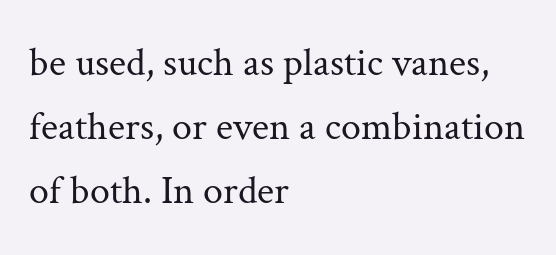be used, such as plastic vanes, feathers, or even a combination of both. In order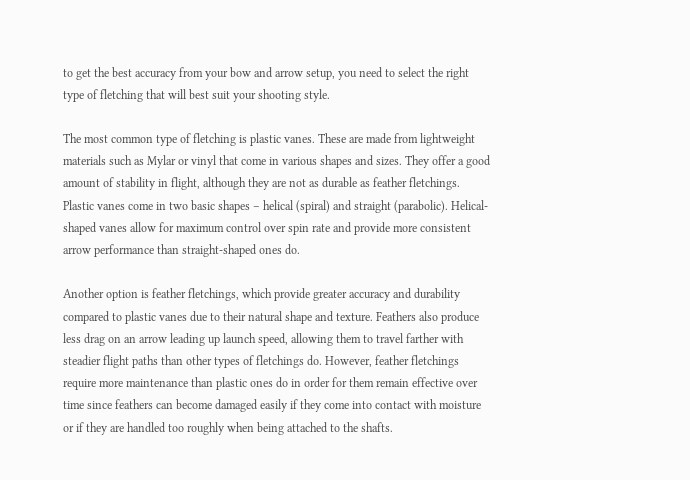to get the best accuracy from your bow and arrow setup, you need to select the right type of fletching that will best suit your shooting style.

The most common type of fletching is plastic vanes. These are made from lightweight materials such as Mylar or vinyl that come in various shapes and sizes. They offer a good amount of stability in flight, although they are not as durable as feather fletchings. Plastic vanes come in two basic shapes – helical (spiral) and straight (parabolic). Helical-shaped vanes allow for maximum control over spin rate and provide more consistent arrow performance than straight-shaped ones do.

Another option is feather fletchings, which provide greater accuracy and durability compared to plastic vanes due to their natural shape and texture. Feathers also produce less drag on an arrow leading up launch speed, allowing them to travel farther with steadier flight paths than other types of fletchings do. However, feather fletchings require more maintenance than plastic ones do in order for them remain effective over time since feathers can become damaged easily if they come into contact with moisture or if they are handled too roughly when being attached to the shafts.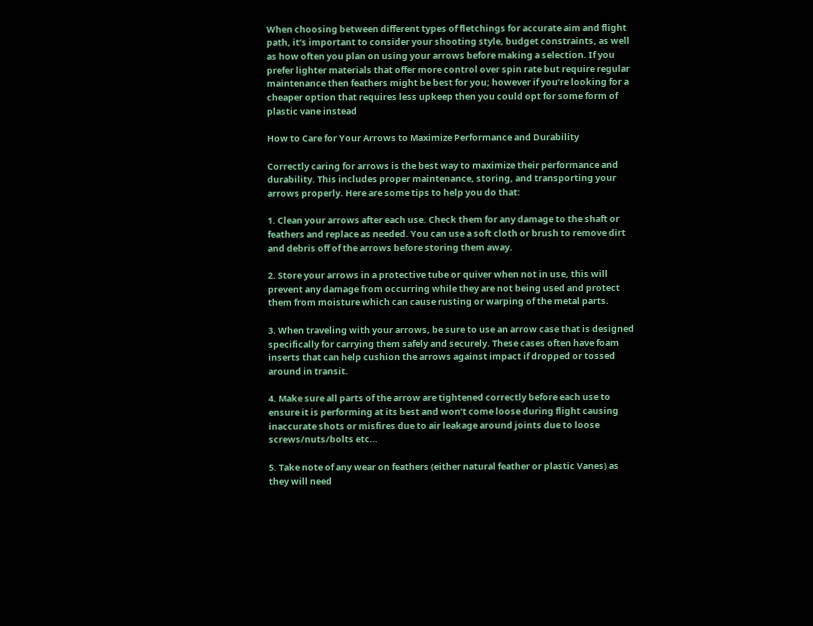When choosing between different types of fletchings for accurate aim and flight path, it’s important to consider your shooting style, budget constraints, as well as how often you plan on using your arrows before making a selection. If you prefer lighter materials that offer more control over spin rate but require regular maintenance then feathers might be best for you; however if you’re looking for a cheaper option that requires less upkeep then you could opt for some form of plastic vane instead

How to Care for Your Arrows to Maximize Performance and Durability

Correctly caring for arrows is the best way to maximize their performance and durability. This includes proper maintenance, storing, and transporting your arrows properly. Here are some tips to help you do that:

1. Clean your arrows after each use. Check them for any damage to the shaft or feathers and replace as needed. You can use a soft cloth or brush to remove dirt and debris off of the arrows before storing them away.

2. Store your arrows in a protective tube or quiver when not in use, this will prevent any damage from occurring while they are not being used and protect them from moisture which can cause rusting or warping of the metal parts.

3. When traveling with your arrows, be sure to use an arrow case that is designed specifically for carrying them safely and securely. These cases often have foam inserts that can help cushion the arrows against impact if dropped or tossed around in transit.

4. Make sure all parts of the arrow are tightened correctly before each use to ensure it is performing at its best and won’t come loose during flight causing inaccurate shots or misfires due to air leakage around joints due to loose screws/nuts/bolts etc…

5. Take note of any wear on feathers (either natural feather or plastic Vanes) as they will need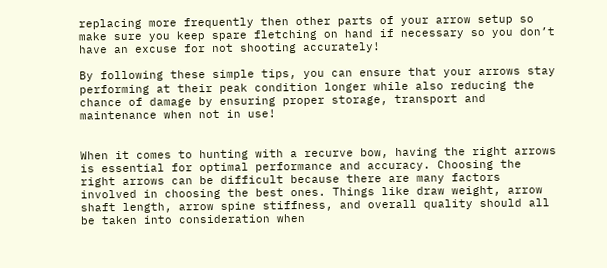replacing more frequently then other parts of your arrow setup so make sure you keep spare fletching on hand if necessary so you don’t have an excuse for not shooting accurately!

By following these simple tips, you can ensure that your arrows stay performing at their peak condition longer while also reducing the chance of damage by ensuring proper storage, transport and maintenance when not in use!


When it comes to hunting with a recurve bow, having the right arrows is essential for optimal performance and accuracy. Choosing the right arrows can be difficult because there are many factors involved in choosing the best ones. Things like draw weight, arrow shaft length, arrow spine stiffness, and overall quality should all be taken into consideration when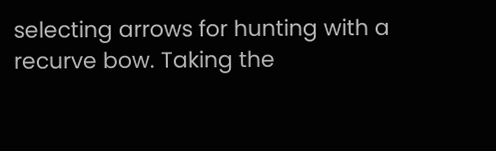selecting arrows for hunting with a recurve bow. Taking the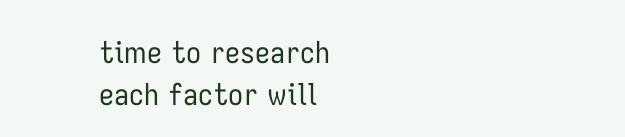time to research each factor will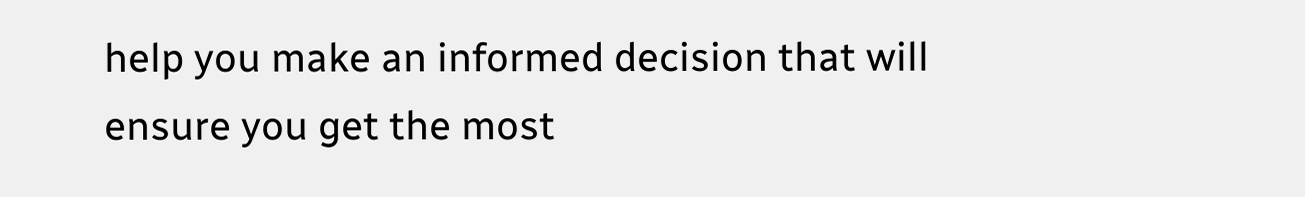help you make an informed decision that will ensure you get the most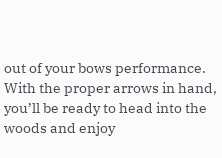out of your bows performance. With the proper arrows in hand, you’ll be ready to head into the woods and enjoy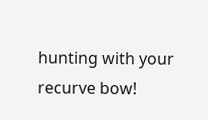hunting with your recurve bow!